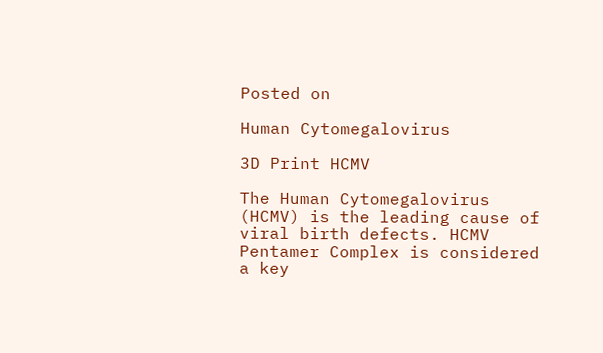Posted on

Human Cytomegalovirus

3D Print HCMV

The Human Cytomegalovirus (HCMV) is the leading cause of viral birth defects. HCMV Pentamer Complex is considered a key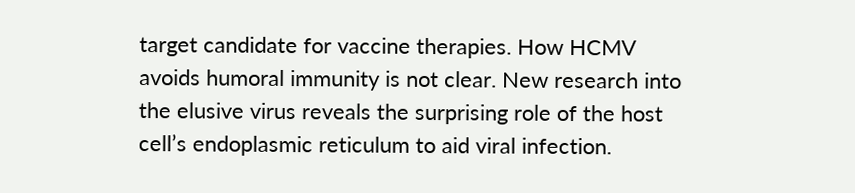target candidate for vaccine therapies. How HCMV avoids humoral immunity is not clear. New research into the elusive virus reveals the surprising role of the host cell’s endoplasmic reticulum to aid viral infection.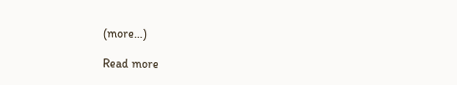(more…)

Read more